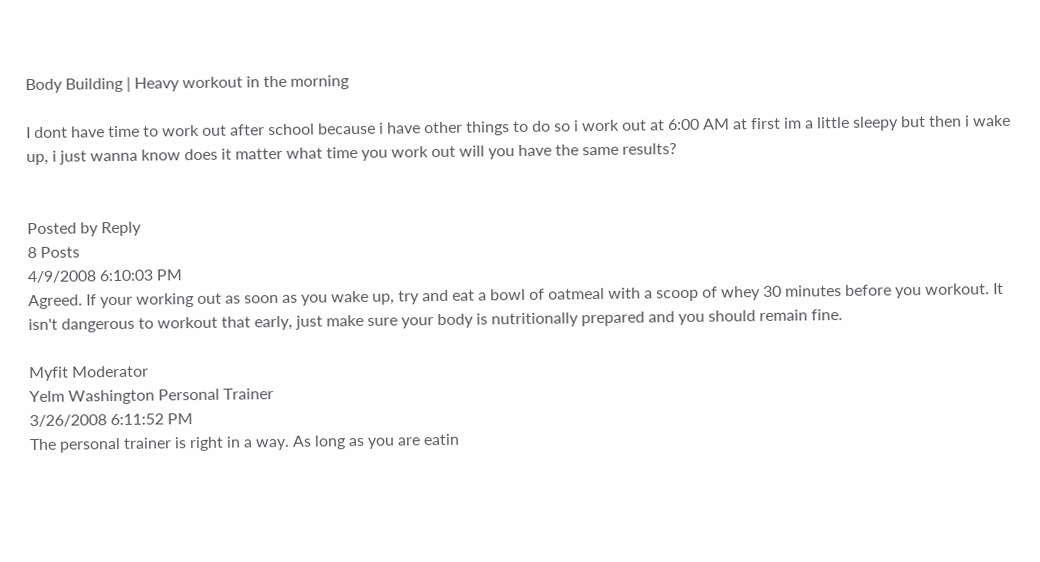Body Building | Heavy workout in the morning

I dont have time to work out after school because i have other things to do so i work out at 6:00 AM at first im a little sleepy but then i wake up, i just wanna know does it matter what time you work out will you have the same results?


Posted by Reply
8 Posts
4/9/2008 6:10:03 PM
Agreed. If your working out as soon as you wake up, try and eat a bowl of oatmeal with a scoop of whey 30 minutes before you workout. It isn't dangerous to workout that early, just make sure your body is nutritionally prepared and you should remain fine.

Myfit Moderator
Yelm Washington Personal Trainer
3/26/2008 6:11:52 PM
The personal trainer is right in a way. As long as you are eatin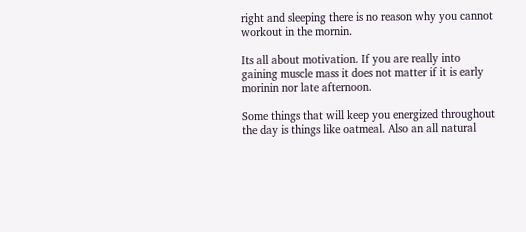right and sleeping there is no reason why you cannot workout in the mornin.

Its all about motivation. If you are really into gaining muscle mass it does not matter if it is early morinin nor late afternoon.

Some things that will keep you energized throughout the day is things like oatmeal. Also an all natural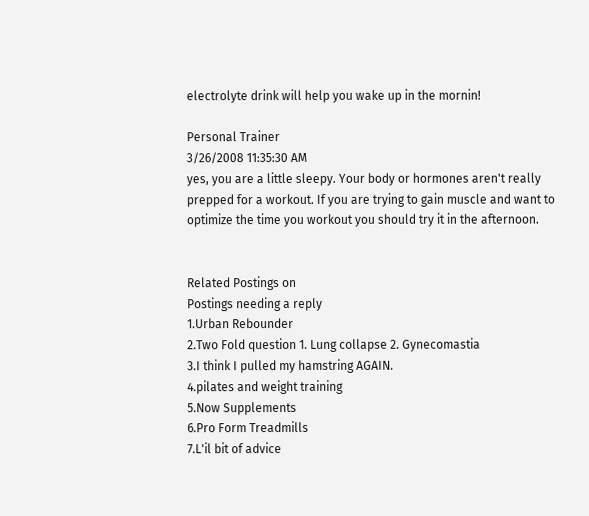electrolyte drink will help you wake up in the mornin!

Personal Trainer
3/26/2008 11:35:30 AM
yes, you are a little sleepy. Your body or hormones aren't really prepped for a workout. If you are trying to gain muscle and want to optimize the time you workout you should try it in the afternoon.


Related Postings on
Postings needing a reply
1.Urban Rebounder
2.Two Fold question 1. Lung collapse 2. Gynecomastia
3.I think I pulled my hamstring AGAIN.
4.pilates and weight training
5.Now Supplements
6.Pro Form Treadmills
7.L'il bit of advice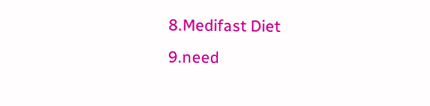8.Medifast Diet
9.need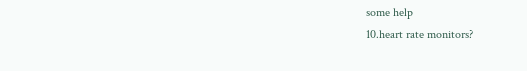some help
10.heart rate monitors?